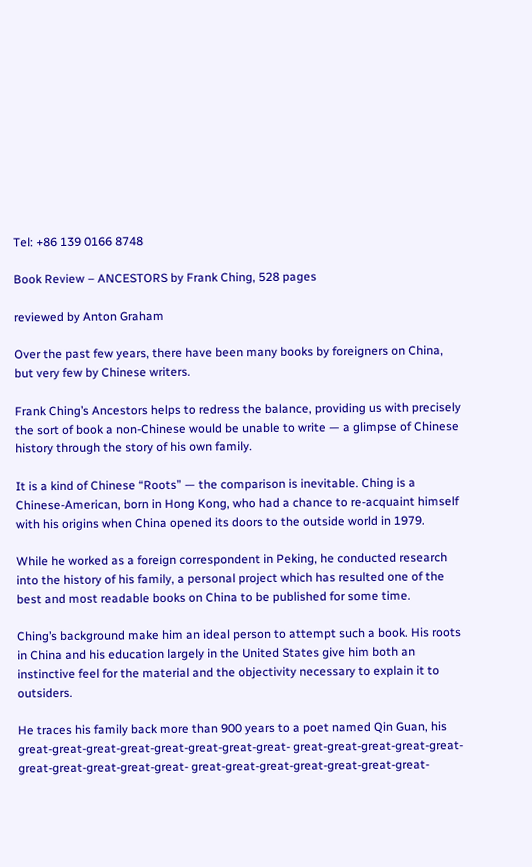Tel: +86 139 0166 8748

Book Review – ANCESTORS by Frank Ching, 528 pages

reviewed by Anton Graham

Over the past few years, there have been many books by foreigners on China, but very few by Chinese writers.

Frank Ching’s Ancestors helps to redress the balance, providing us with precisely the sort of book a non-Chinese would be unable to write — a glimpse of Chinese history through the story of his own family.

It is a kind of Chinese “Roots” — the comparison is inevitable. Ching is a Chinese-American, born in Hong Kong, who had a chance to re-acquaint himself with his origins when China opened its doors to the outside world in 1979.

While he worked as a foreign correspondent in Peking, he conducted research into the history of his family, a personal project which has resulted one of the best and most readable books on China to be published for some time.

Ching’s background make him an ideal person to attempt such a book. His roots in China and his education largely in the United States give him both an instinctive feel for the material and the objectivity necessary to explain it to outsiders.

He traces his family back more than 900 years to a poet named Qin Guan, his great-great-great-great-great-great-great-great- great-great-great-great-great-great-great-great-great-great- great-great-great-great-great-great-great-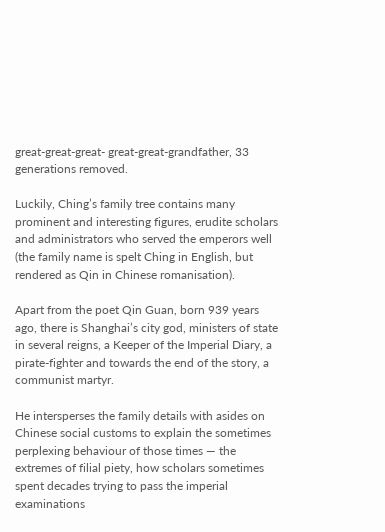great-great-great- great-great-grandfather, 33 generations removed.

Luckily, Ching’s family tree contains many prominent and interesting figures, erudite scholars and administrators who served the emperors well (the family name is spelt Ching in English, but rendered as Qin in Chinese romanisation).

Apart from the poet Qin Guan, born 939 years ago, there is Shanghai’s city god, ministers of state in several reigns, a Keeper of the Imperial Diary, a pirate-fighter and towards the end of the story, a communist martyr.

He intersperses the family details with asides on Chinese social customs to explain the sometimes perplexing behaviour of those times — the extremes of filial piety, how scholars sometimes spent decades trying to pass the imperial examinations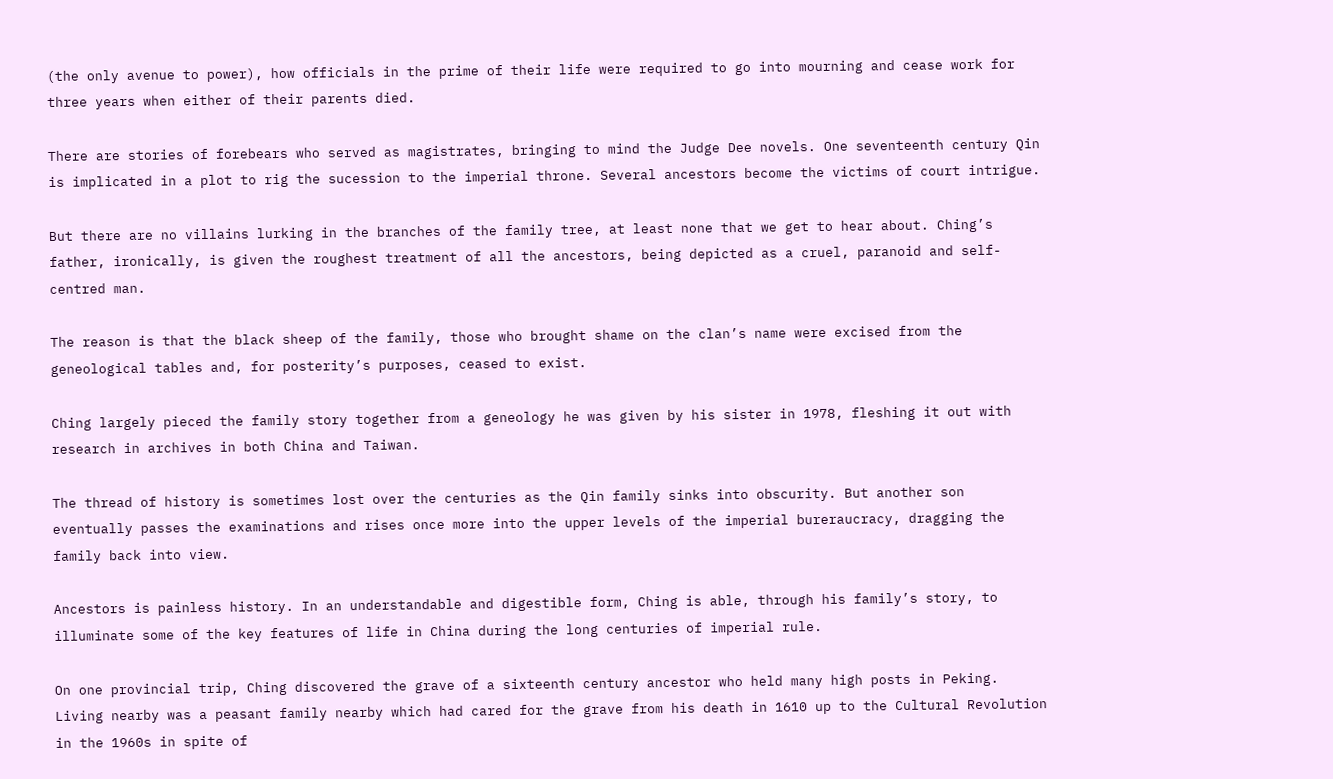(the only avenue to power), how officials in the prime of their life were required to go into mourning and cease work for three years when either of their parents died.

There are stories of forebears who served as magistrates, bringing to mind the Judge Dee novels. One seventeenth century Qin is implicated in a plot to rig the sucession to the imperial throne. Several ancestors become the victims of court intrigue.

But there are no villains lurking in the branches of the family tree, at least none that we get to hear about. Ching’s father, ironically, is given the roughest treatment of all the ancestors, being depicted as a cruel, paranoid and self-centred man.

The reason is that the black sheep of the family, those who brought shame on the clan’s name were excised from the geneological tables and, for posterity’s purposes, ceased to exist.

Ching largely pieced the family story together from a geneology he was given by his sister in 1978, fleshing it out with research in archives in both China and Taiwan.

The thread of history is sometimes lost over the centuries as the Qin family sinks into obscurity. But another son eventually passes the examinations and rises once more into the upper levels of the imperial bureraucracy, dragging the family back into view.

Ancestors is painless history. In an understandable and digestible form, Ching is able, through his family’s story, to illuminate some of the key features of life in China during the long centuries of imperial rule.

On one provincial trip, Ching discovered the grave of a sixteenth century ancestor who held many high posts in Peking. Living nearby was a peasant family nearby which had cared for the grave from his death in 1610 up to the Cultural Revolution in the 1960s in spite of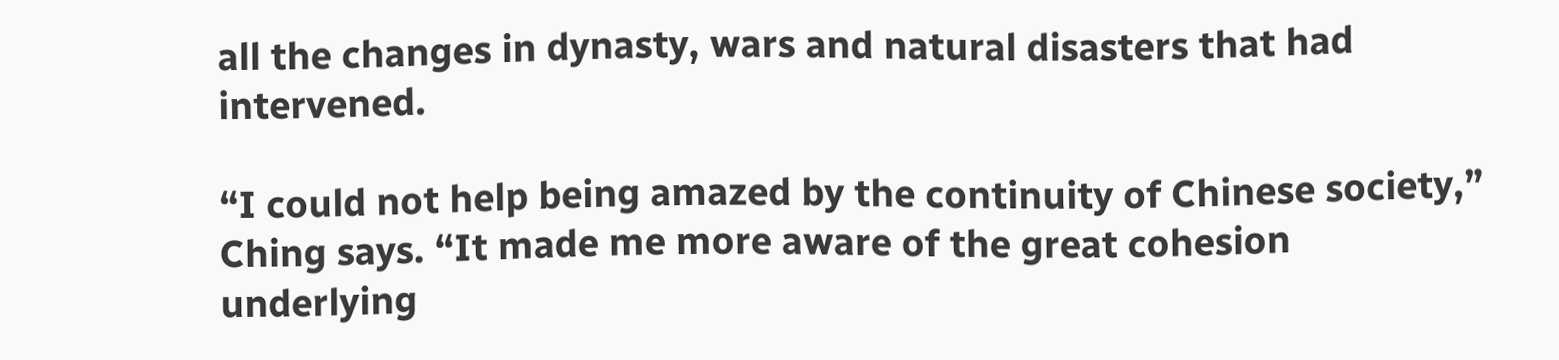all the changes in dynasty, wars and natural disasters that had intervened.

“I could not help being amazed by the continuity of Chinese society,” Ching says. “It made me more aware of the great cohesion underlying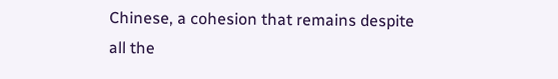Chinese, a cohesion that remains despite all the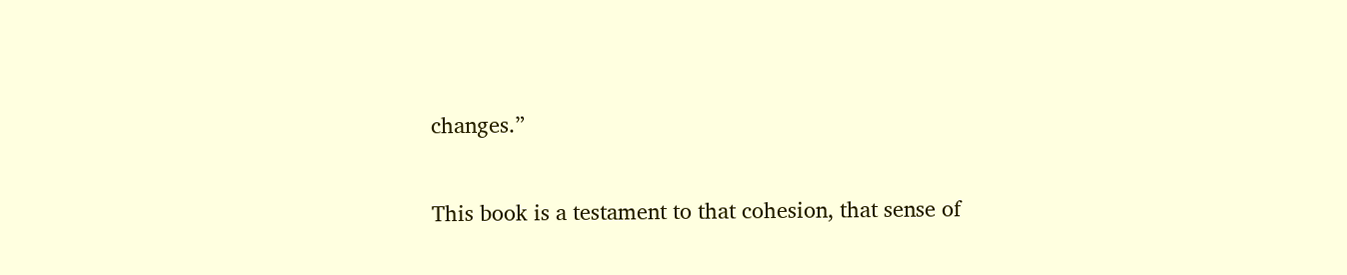changes.”

This book is a testament to that cohesion, that sense of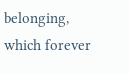belonging, which forever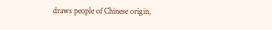draws people of Chinese origin,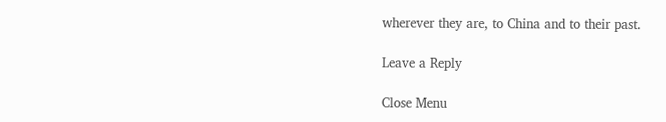wherever they are, to China and to their past.

Leave a Reply

Close Menu